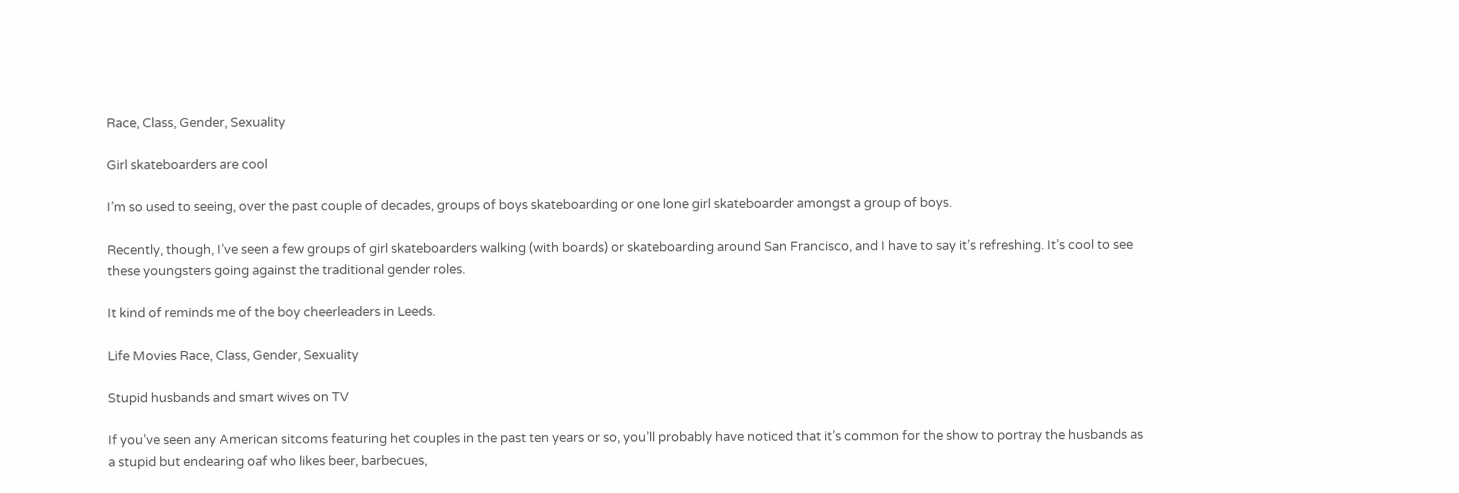Race, Class, Gender, Sexuality

Girl skateboarders are cool

I’m so used to seeing, over the past couple of decades, groups of boys skateboarding or one lone girl skateboarder amongst a group of boys.

Recently, though, I’ve seen a few groups of girl skateboarders walking (with boards) or skateboarding around San Francisco, and I have to say it’s refreshing. It’s cool to see these youngsters going against the traditional gender roles.

It kind of reminds me of the boy cheerleaders in Leeds.

Life Movies Race, Class, Gender, Sexuality

Stupid husbands and smart wives on TV

If you’ve seen any American sitcoms featuring het couples in the past ten years or so, you’ll probably have noticed that it’s common for the show to portray the husbands as a stupid but endearing oaf who likes beer, barbecues,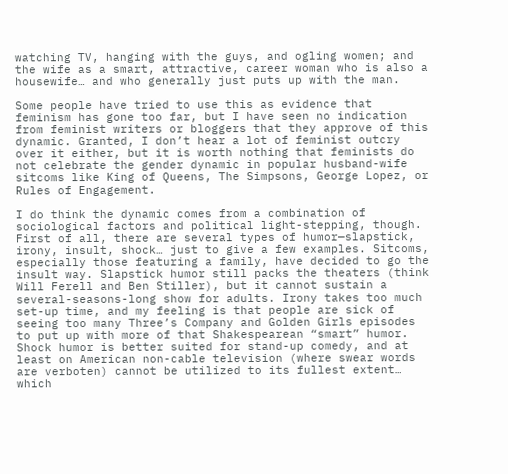watching TV, hanging with the guys, and ogling women; and the wife as a smart, attractive, career woman who is also a housewife… and who generally just puts up with the man.

Some people have tried to use this as evidence that feminism has gone too far, but I have seen no indication from feminist writers or bloggers that they approve of this dynamic. Granted, I don’t hear a lot of feminist outcry over it either, but it is worth nothing that feminists do not celebrate the gender dynamic in popular husband-wife sitcoms like King of Queens, The Simpsons, George Lopez, or Rules of Engagement.

I do think the dynamic comes from a combination of sociological factors and political light-stepping, though. First of all, there are several types of humor—slapstick, irony, insult, shock… just to give a few examples. Sitcoms, especially those featuring a family, have decided to go the insult way. Slapstick humor still packs the theaters (think Will Ferell and Ben Stiller), but it cannot sustain a several-seasons-long show for adults. Irony takes too much set-up time, and my feeling is that people are sick of seeing too many Three’s Company and Golden Girls episodes to put up with more of that Shakespearean “smart” humor. Shock humor is better suited for stand-up comedy, and at least on American non-cable television (where swear words are verboten) cannot be utilized to its fullest extent… which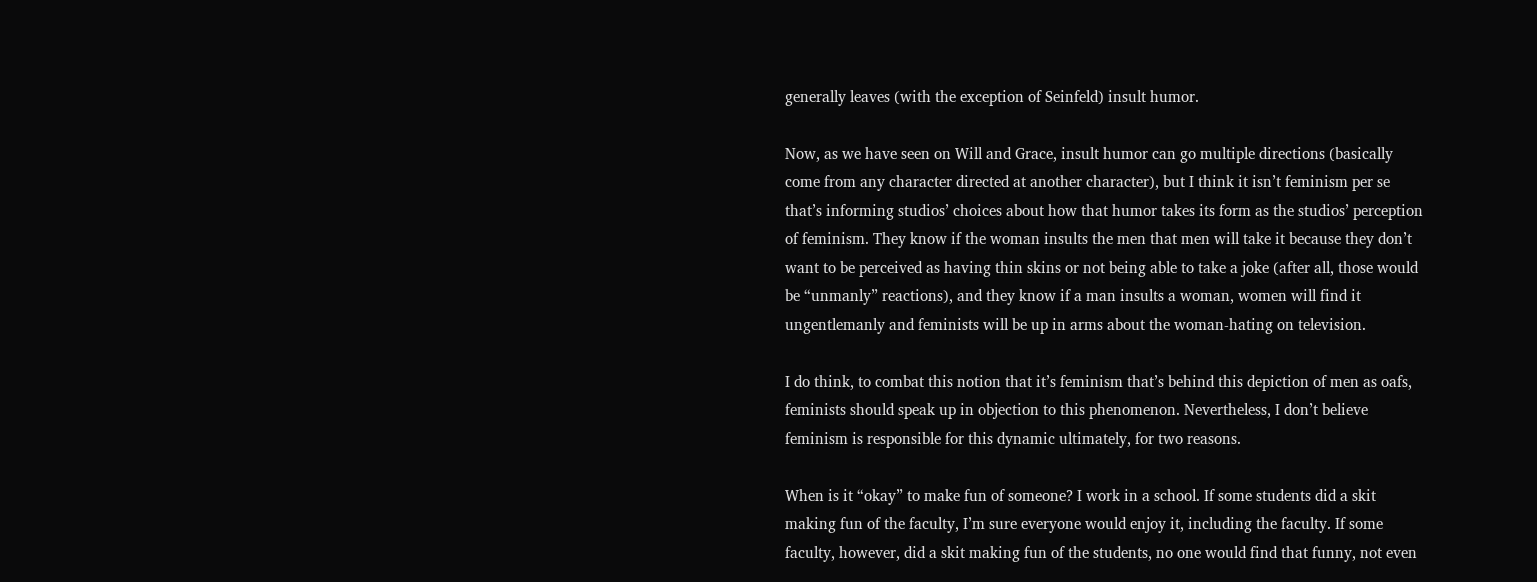generally leaves (with the exception of Seinfeld) insult humor.

Now, as we have seen on Will and Grace, insult humor can go multiple directions (basically come from any character directed at another character), but I think it isn’t feminism per se that’s informing studios’ choices about how that humor takes its form as the studios’ perception of feminism. They know if the woman insults the men that men will take it because they don’t want to be perceived as having thin skins or not being able to take a joke (after all, those would be “unmanly” reactions), and they know if a man insults a woman, women will find it ungentlemanly and feminists will be up in arms about the woman-hating on television.

I do think, to combat this notion that it’s feminism that’s behind this depiction of men as oafs, feminists should speak up in objection to this phenomenon. Nevertheless, I don’t believe feminism is responsible for this dynamic ultimately, for two reasons.

When is it “okay” to make fun of someone? I work in a school. If some students did a skit making fun of the faculty, I’m sure everyone would enjoy it, including the faculty. If some faculty, however, did a skit making fun of the students, no one would find that funny, not even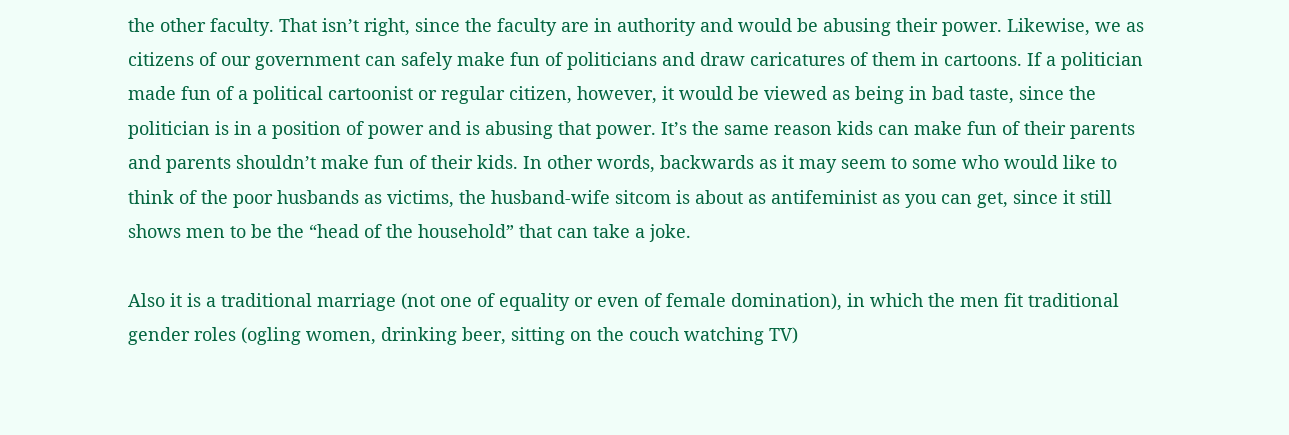the other faculty. That isn’t right, since the faculty are in authority and would be abusing their power. Likewise, we as citizens of our government can safely make fun of politicians and draw caricatures of them in cartoons. If a politician made fun of a political cartoonist or regular citizen, however, it would be viewed as being in bad taste, since the politician is in a position of power and is abusing that power. It’s the same reason kids can make fun of their parents and parents shouldn’t make fun of their kids. In other words, backwards as it may seem to some who would like to think of the poor husbands as victims, the husband-wife sitcom is about as antifeminist as you can get, since it still shows men to be the “head of the household” that can take a joke.

Also it is a traditional marriage (not one of equality or even of female domination), in which the men fit traditional gender roles (ogling women, drinking beer, sitting on the couch watching TV)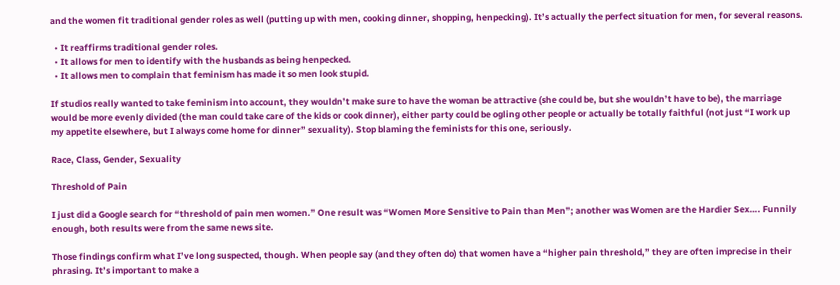and the women fit traditional gender roles as well (putting up with men, cooking dinner, shopping, henpecking). It’s actually the perfect situation for men, for several reasons.

  • It reaffirms traditional gender roles.
  • It allows for men to identify with the husbands as being henpecked.
  • It allows men to complain that feminism has made it so men look stupid.

If studios really wanted to take feminism into account, they wouldn’t make sure to have the woman be attractive (she could be, but she wouldn’t have to be), the marriage would be more evenly divided (the man could take care of the kids or cook dinner), either party could be ogling other people or actually be totally faithful (not just “I work up my appetite elsewhere, but I always come home for dinner” sexuality). Stop blaming the feminists for this one, seriously.

Race, Class, Gender, Sexuality

Threshold of Pain

I just did a Google search for “threshold of pain men women.” One result was “Women More Sensitive to Pain than Men”; another was Women are the Hardier Sex…. Funnily enough, both results were from the same news site.

Those findings confirm what I’ve long suspected, though. When people say (and they often do) that women have a “higher pain threshold,” they are often imprecise in their phrasing. It’s important to make a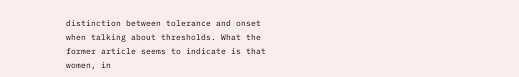distinction between tolerance and onset when talking about thresholds. What the former article seems to indicate is that women, in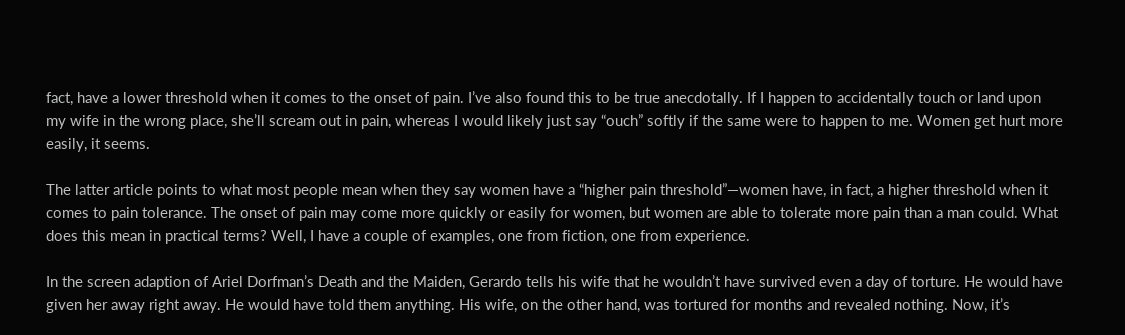fact, have a lower threshold when it comes to the onset of pain. I’ve also found this to be true anecdotally. If I happen to accidentally touch or land upon my wife in the wrong place, she’ll scream out in pain, whereas I would likely just say “ouch” softly if the same were to happen to me. Women get hurt more easily, it seems.

The latter article points to what most people mean when they say women have a “higher pain threshold”—women have, in fact, a higher threshold when it comes to pain tolerance. The onset of pain may come more quickly or easily for women, but women are able to tolerate more pain than a man could. What does this mean in practical terms? Well, I have a couple of examples, one from fiction, one from experience.

In the screen adaption of Ariel Dorfman’s Death and the Maiden, Gerardo tells his wife that he wouldn’t have survived even a day of torture. He would have given her away right away. He would have told them anything. His wife, on the other hand, was tortured for months and revealed nothing. Now, it’s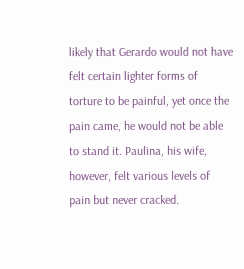likely that Gerardo would not have felt certain lighter forms of torture to be painful, yet once the pain came, he would not be able to stand it. Paulina, his wife, however, felt various levels of pain but never cracked.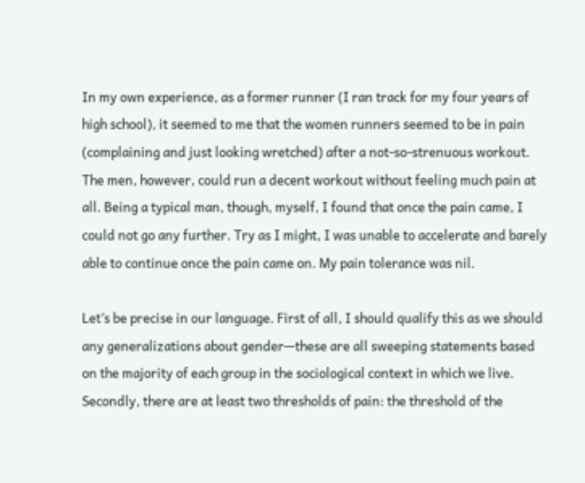In my own experience, as a former runner (I ran track for my four years of high school), it seemed to me that the women runners seemed to be in pain (complaining and just looking wretched) after a not-so-strenuous workout. The men, however, could run a decent workout without feeling much pain at all. Being a typical man, though, myself, I found that once the pain came, I could not go any further. Try as I might, I was unable to accelerate and barely able to continue once the pain came on. My pain tolerance was nil.

Let’s be precise in our language. First of all, I should qualify this as we should any generalizations about gender—these are all sweeping statements based on the majority of each group in the sociological context in which we live. Secondly, there are at least two thresholds of pain: the threshold of the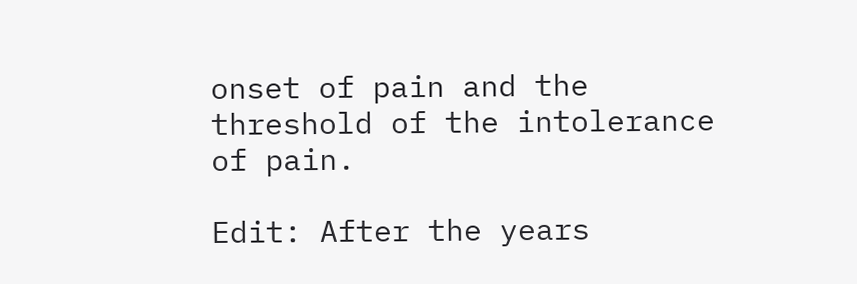onset of pain and the threshold of the intolerance of pain.

Edit: After the years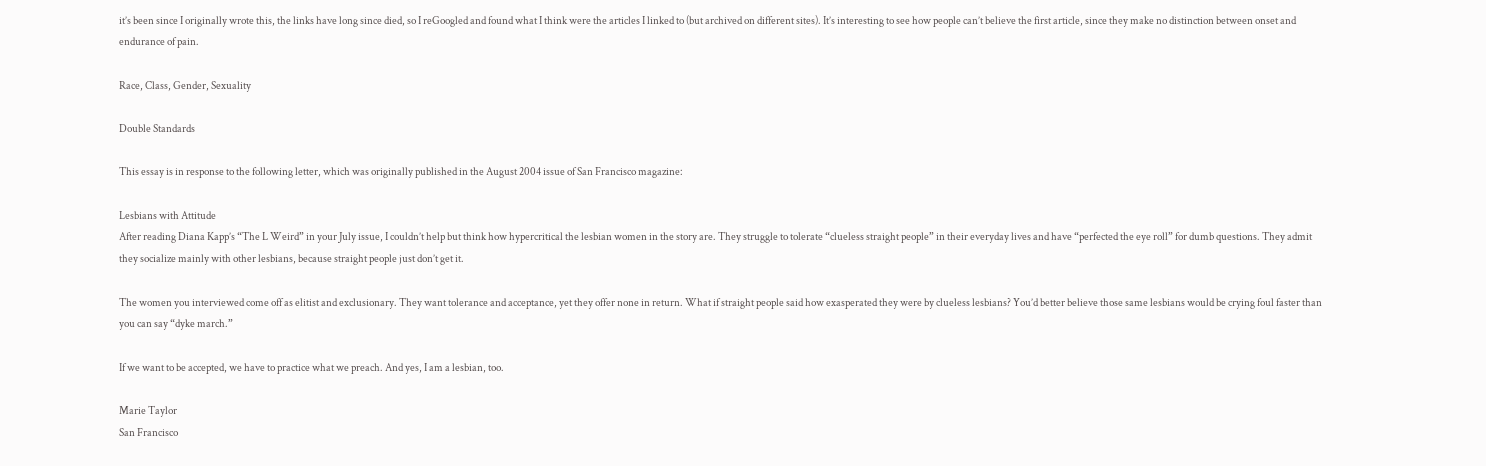it’s been since I originally wrote this, the links have long since died, so I reGoogled and found what I think were the articles I linked to (but archived on different sites). It’s interesting to see how people can’t believe the first article, since they make no distinction between onset and endurance of pain.

Race, Class, Gender, Sexuality

Double Standards

This essay is in response to the following letter, which was originally published in the August 2004 issue of San Francisco magazine:

Lesbians with Attitude
After reading Diana Kapp’s “The L Weird” in your July issue, I couldn’t help but think how hypercritical the lesbian women in the story are. They struggle to tolerate “clueless straight people” in their everyday lives and have “perfected the eye roll” for dumb questions. They admit they socialize mainly with other lesbians, because straight people just don’t get it.

The women you interviewed come off as elitist and exclusionary. They want tolerance and acceptance, yet they offer none in return. What if straight people said how exasperated they were by clueless lesbians? You’d better believe those same lesbians would be crying foul faster than you can say “dyke march.”

If we want to be accepted, we have to practice what we preach. And yes, I am a lesbian, too.

Marie Taylor
San Francisco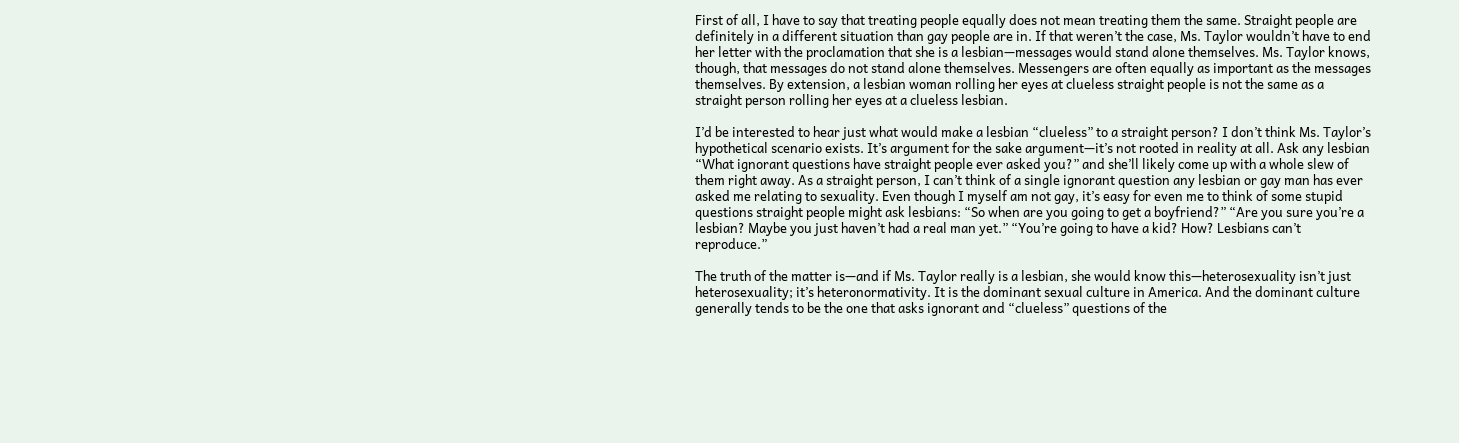First of all, I have to say that treating people equally does not mean treating them the same. Straight people are definitely in a different situation than gay people are in. If that weren’t the case, Ms. Taylor wouldn’t have to end her letter with the proclamation that she is a lesbian—messages would stand alone themselves. Ms. Taylor knows, though, that messages do not stand alone themselves. Messengers are often equally as important as the messages themselves. By extension, a lesbian woman rolling her eyes at clueless straight people is not the same as a straight person rolling her eyes at a clueless lesbian.

I’d be interested to hear just what would make a lesbian “clueless” to a straight person? I don’t think Ms. Taylor’s hypothetical scenario exists. It’s argument for the sake argument—it’s not rooted in reality at all. Ask any lesbian “What ignorant questions have straight people ever asked you?” and she’ll likely come up with a whole slew of them right away. As a straight person, I can’t think of a single ignorant question any lesbian or gay man has ever asked me relating to sexuality. Even though I myself am not gay, it’s easy for even me to think of some stupid questions straight people might ask lesbians: “So when are you going to get a boyfriend?” “Are you sure you’re a lesbian? Maybe you just haven’t had a real man yet.” “You’re going to have a kid? How? Lesbians can’t reproduce.”

The truth of the matter is—and if Ms. Taylor really is a lesbian, she would know this—heterosexuality isn’t just heterosexuality; it’s heteronormativity. It is the dominant sexual culture in America. And the dominant culture generally tends to be the one that asks ignorant and “clueless” questions of the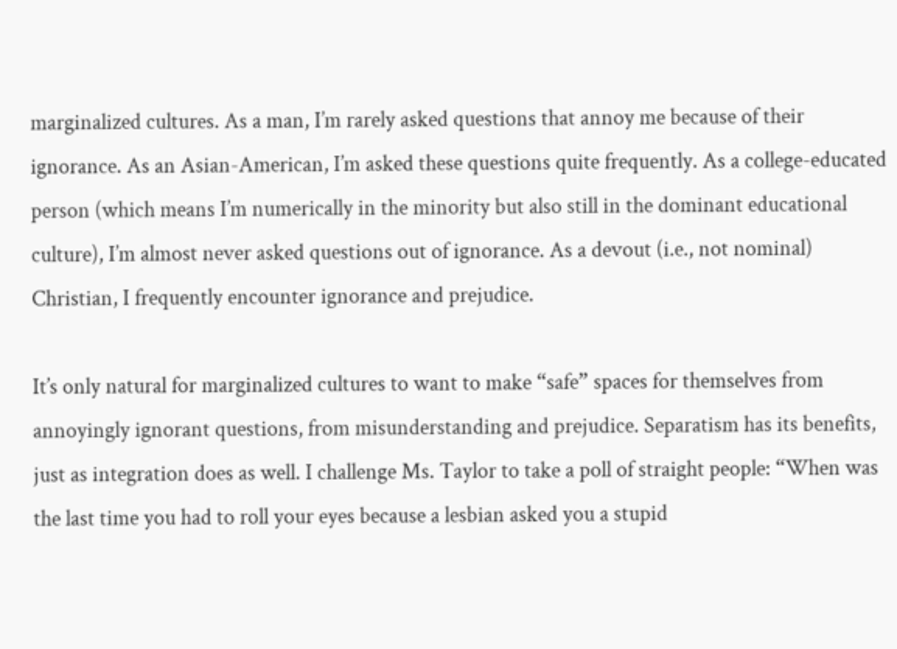marginalized cultures. As a man, I’m rarely asked questions that annoy me because of their ignorance. As an Asian-American, I’m asked these questions quite frequently. As a college-educated person (which means I’m numerically in the minority but also still in the dominant educational culture), I’m almost never asked questions out of ignorance. As a devout (i.e., not nominal) Christian, I frequently encounter ignorance and prejudice.

It’s only natural for marginalized cultures to want to make “safe” spaces for themselves from annoyingly ignorant questions, from misunderstanding and prejudice. Separatism has its benefits, just as integration does as well. I challenge Ms. Taylor to take a poll of straight people: “When was the last time you had to roll your eyes because a lesbian asked you a stupid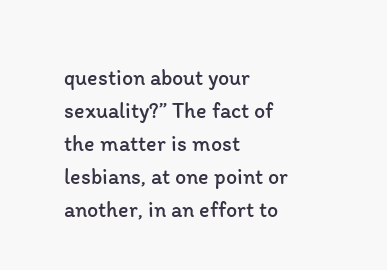question about your sexuality?” The fact of the matter is most lesbians, at one point or another, in an effort to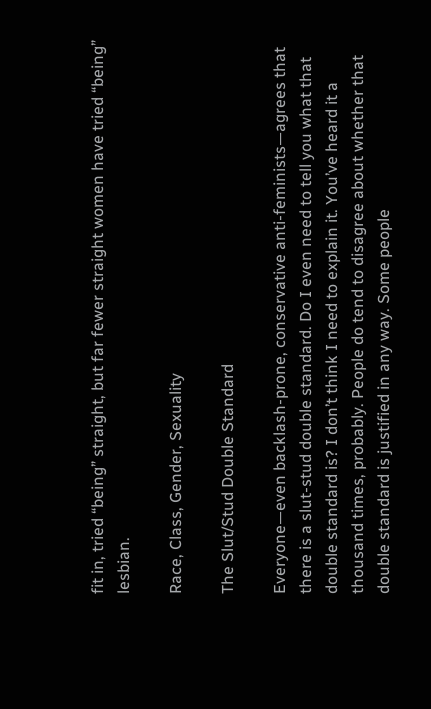fit in, tried “being” straight, but far fewer straight women have tried “being” lesbian.

Race, Class, Gender, Sexuality

The Slut/Stud Double Standard

Everyone—even backlash-prone, conservative anti-feminists—agrees that there is a slut-stud double standard. Do I even need to tell you what that double standard is? I don’t think I need to explain it. You’ve heard it a thousand times, probably. People do tend to disagree about whether that double standard is justified in any way. Some people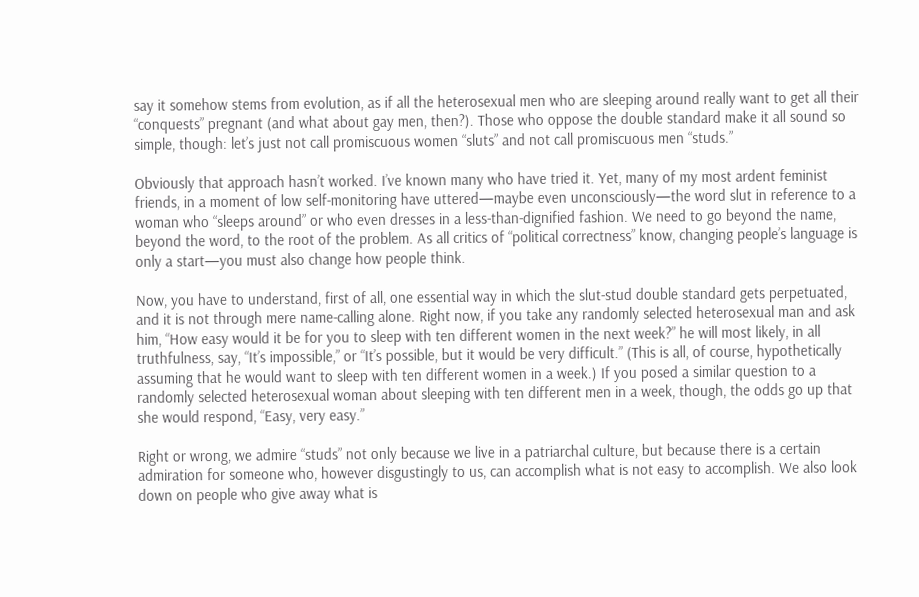say it somehow stems from evolution, as if all the heterosexual men who are sleeping around really want to get all their “conquests” pregnant (and what about gay men, then?). Those who oppose the double standard make it all sound so simple, though: let’s just not call promiscuous women “sluts” and not call promiscuous men “studs.”

Obviously that approach hasn’t worked. I’ve known many who have tried it. Yet, many of my most ardent feminist friends, in a moment of low self-monitoring have uttered—maybe even unconsciously—the word slut in reference to a woman who “sleeps around” or who even dresses in a less-than-dignified fashion. We need to go beyond the name, beyond the word, to the root of the problem. As all critics of “political correctness” know, changing people’s language is only a start—you must also change how people think.

Now, you have to understand, first of all, one essential way in which the slut-stud double standard gets perpetuated, and it is not through mere name-calling alone. Right now, if you take any randomly selected heterosexual man and ask him, “How easy would it be for you to sleep with ten different women in the next week?” he will most likely, in all truthfulness, say, “It’s impossible,” or “It’s possible, but it would be very difficult.” (This is all, of course, hypothetically assuming that he would want to sleep with ten different women in a week.) If you posed a similar question to a randomly selected heterosexual woman about sleeping with ten different men in a week, though, the odds go up that she would respond, “Easy, very easy.”

Right or wrong, we admire “studs” not only because we live in a patriarchal culture, but because there is a certain admiration for someone who, however disgustingly to us, can accomplish what is not easy to accomplish. We also look down on people who give away what is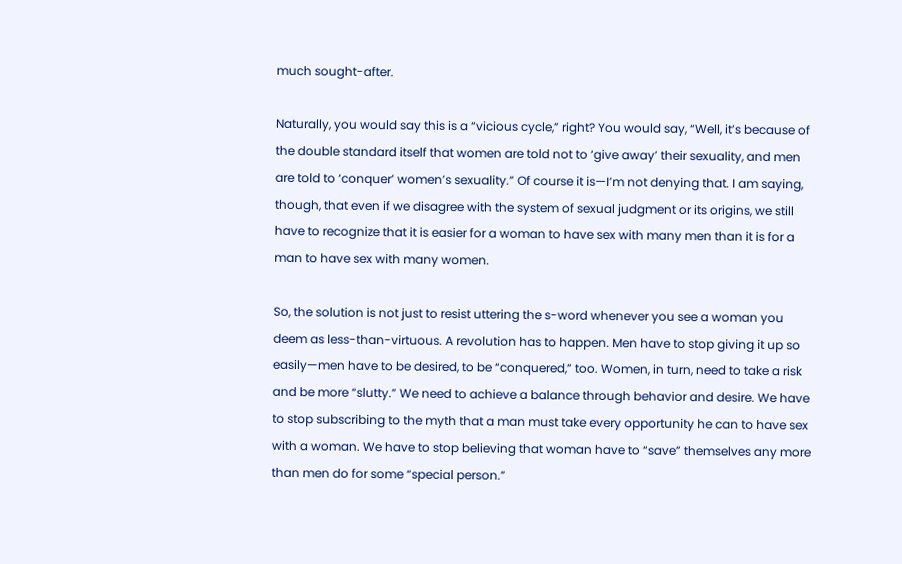much sought-after.

Naturally, you would say this is a “vicious cycle,” right? You would say, “Well, it’s because of the double standard itself that women are told not to ‘give away’ their sexuality, and men are told to ‘conquer’ women’s sexuality.” Of course it is—I’m not denying that. I am saying, though, that even if we disagree with the system of sexual judgment or its origins, we still have to recognize that it is easier for a woman to have sex with many men than it is for a man to have sex with many women.

So, the solution is not just to resist uttering the s-word whenever you see a woman you deem as less-than-virtuous. A revolution has to happen. Men have to stop giving it up so easily—men have to be desired, to be “conquered,” too. Women, in turn, need to take a risk and be more “slutty.” We need to achieve a balance through behavior and desire. We have to stop subscribing to the myth that a man must take every opportunity he can to have sex with a woman. We have to stop believing that woman have to “save” themselves any more than men do for some “special person.”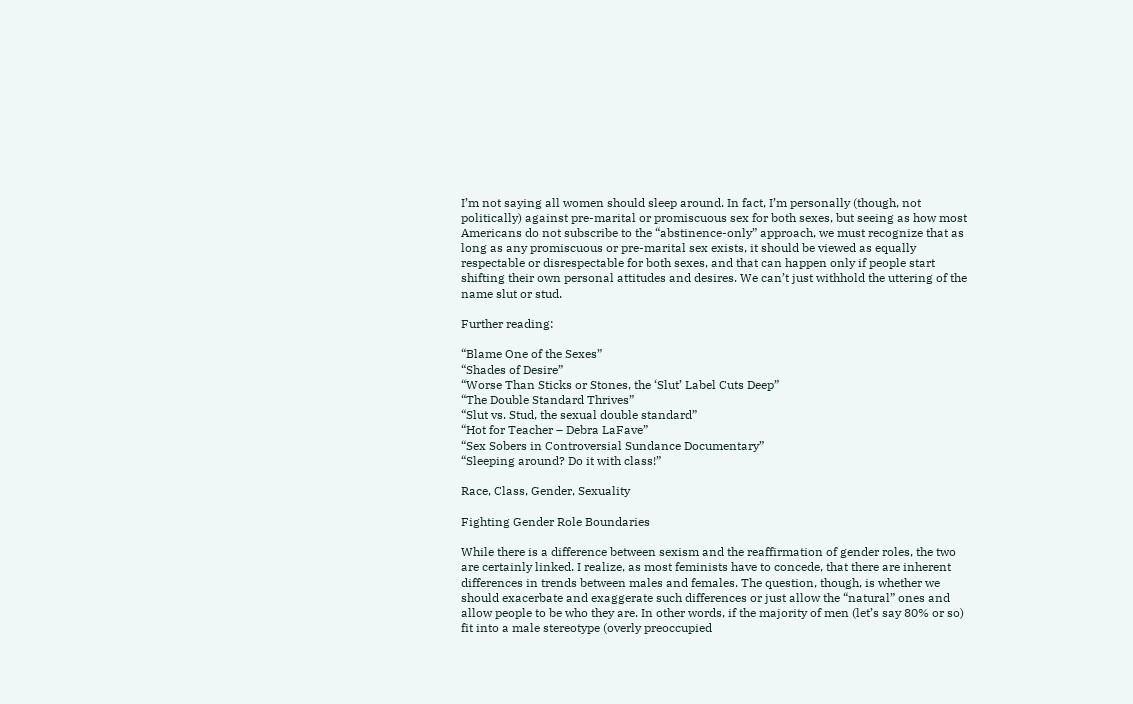I’m not saying all women should sleep around. In fact, I’m personally (though, not politically) against pre-marital or promiscuous sex for both sexes, but seeing as how most Americans do not subscribe to the “abstinence-only” approach, we must recognize that as long as any promiscuous or pre-marital sex exists, it should be viewed as equally respectable or disrespectable for both sexes, and that can happen only if people start shifting their own personal attitudes and desires. We can’t just withhold the uttering of the name slut or stud.

Further reading:

“Blame One of the Sexes”
“Shades of Desire”
“Worse Than Sticks or Stones, the ‘Slut’ Label Cuts Deep”
“The Double Standard Thrives”
“Slut vs. Stud, the sexual double standard”
“Hot for Teacher – Debra LaFave”
“Sex Sobers in Controversial Sundance Documentary”
“Sleeping around? Do it with class!”

Race, Class, Gender, Sexuality

Fighting Gender Role Boundaries

While there is a difference between sexism and the reaffirmation of gender roles, the two are certainly linked. I realize, as most feminists have to concede, that there are inherent differences in trends between males and females. The question, though, is whether we should exacerbate and exaggerate such differences or just allow the “natural” ones and allow people to be who they are. In other words, if the majority of men (let’s say 80% or so) fit into a male stereotype (overly preoccupied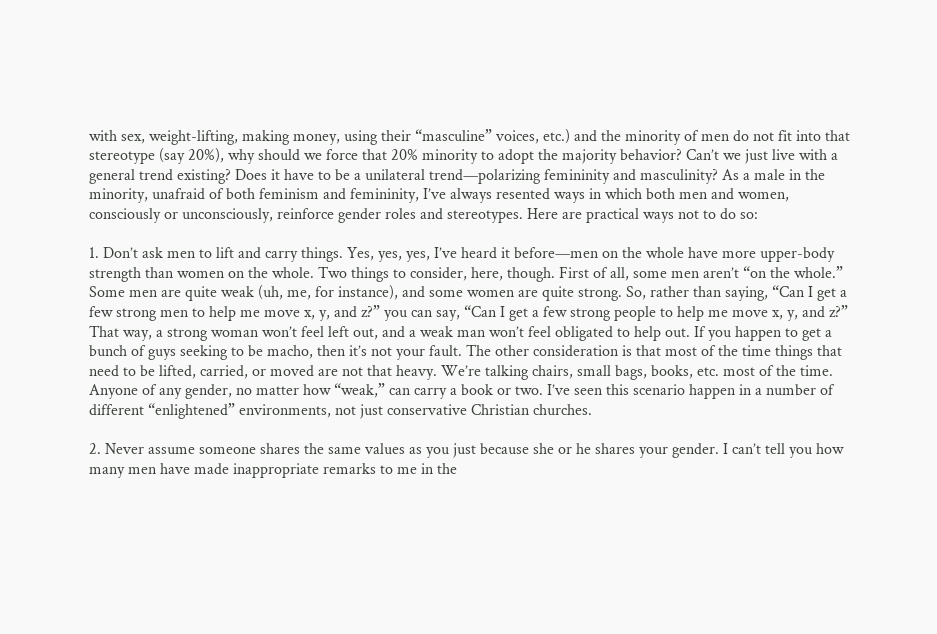with sex, weight-lifting, making money, using their “masculine” voices, etc.) and the minority of men do not fit into that stereotype (say 20%), why should we force that 20% minority to adopt the majority behavior? Can’t we just live with a general trend existing? Does it have to be a unilateral trend—polarizing femininity and masculinity? As a male in the minority, unafraid of both feminism and femininity, I’ve always resented ways in which both men and women, consciously or unconsciously, reinforce gender roles and stereotypes. Here are practical ways not to do so:

1. Don’t ask men to lift and carry things. Yes, yes, yes, I’ve heard it before—men on the whole have more upper-body strength than women on the whole. Two things to consider, here, though. First of all, some men aren’t “on the whole.” Some men are quite weak (uh, me, for instance), and some women are quite strong. So, rather than saying, “Can I get a few strong men to help me move x, y, and z?” you can say, “Can I get a few strong people to help me move x, y, and z?” That way, a strong woman won’t feel left out, and a weak man won’t feel obligated to help out. If you happen to get a bunch of guys seeking to be macho, then it’s not your fault. The other consideration is that most of the time things that need to be lifted, carried, or moved are not that heavy. We’re talking chairs, small bags, books, etc. most of the time. Anyone of any gender, no matter how “weak,” can carry a book or two. I’ve seen this scenario happen in a number of different “enlightened” environments, not just conservative Christian churches.

2. Never assume someone shares the same values as you just because she or he shares your gender. I can’t tell you how many men have made inappropriate remarks to me in the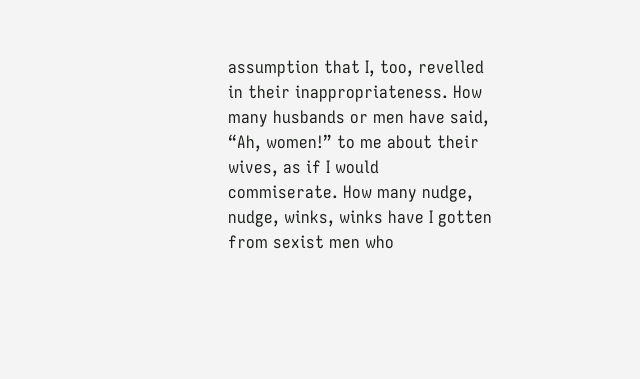assumption that I, too, revelled in their inappropriateness. How many husbands or men have said, “Ah, women!” to me about their wives, as if I would commiserate. How many nudge, nudge, winks, winks have I gotten from sexist men who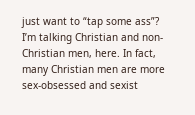just want to “tap some ass”? I’m talking Christian and non-Christian men, here. In fact, many Christian men are more sex-obsessed and sexist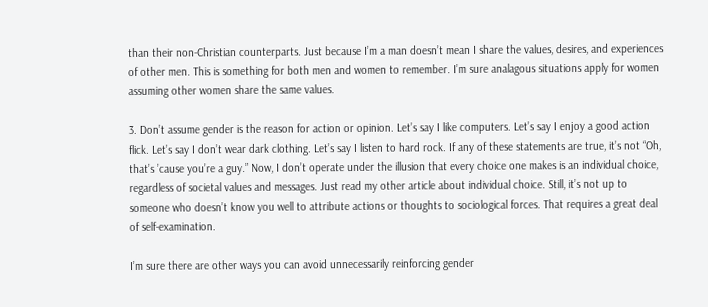than their non-Christian counterparts. Just because I’m a man doesn’t mean I share the values, desires, and experiences of other men. This is something for both men and women to remember. I’m sure analagous situations apply for women assuming other women share the same values.

3. Don’t assume gender is the reason for action or opinion. Let’s say I like computers. Let’s say I enjoy a good action flick. Let’s say I don’t wear dark clothing. Let’s say I listen to hard rock. If any of these statements are true, it’s not “Oh, that’s ’cause you’re a guy.” Now, I don’t operate under the illusion that every choice one makes is an individual choice, regardless of societal values and messages. Just read my other article about individual choice. Still, it’s not up to someone who doesn’t know you well to attribute actions or thoughts to sociological forces. That requires a great deal of self-examination.

I’m sure there are other ways you can avoid unnecessarily reinforcing gender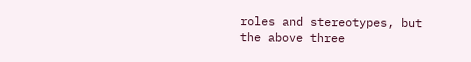roles and stereotypes, but the above three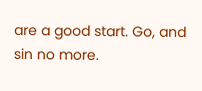are a good start. Go, and sin no more.